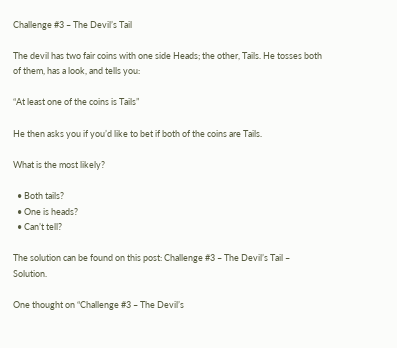Challenge #3 – The Devil’s Tail

The devil has two fair coins with one side Heads; the other, Tails. He tosses both of them, has a look, and tells you:

“At least one of the coins is Tails”

He then asks you if you’d like to bet if both of the coins are Tails.

What is the most likely?

  • Both tails?
  • One is heads?
  • Can’t tell?

The solution can be found on this post: Challenge #3 – The Devil’s Tail – Solution.

One thought on “Challenge #3 – The Devil’s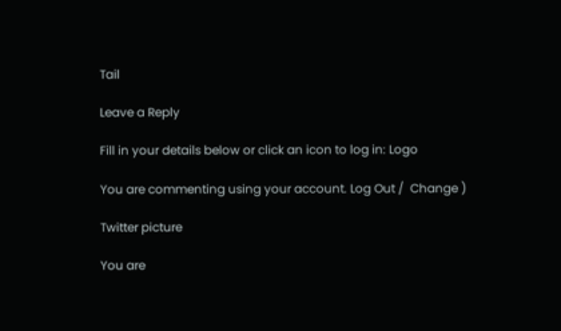Tail

Leave a Reply

Fill in your details below or click an icon to log in: Logo

You are commenting using your account. Log Out /  Change )

Twitter picture

You are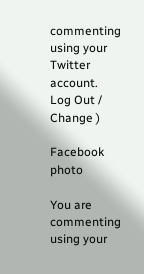commenting using your Twitter account. Log Out /  Change )

Facebook photo

You are commenting using your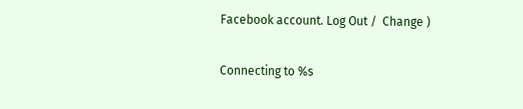Facebook account. Log Out /  Change )

Connecting to %s